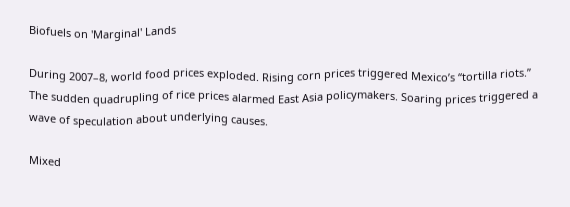Biofuels on 'Marginal' Lands

During 2007–8, world food prices exploded. Rising corn prices triggered Mexico’s “tortilla riots.” The sudden quadrupling of rice prices alarmed East Asia policymakers. Soaring prices triggered a wave of speculation about underlying causes.

Mixed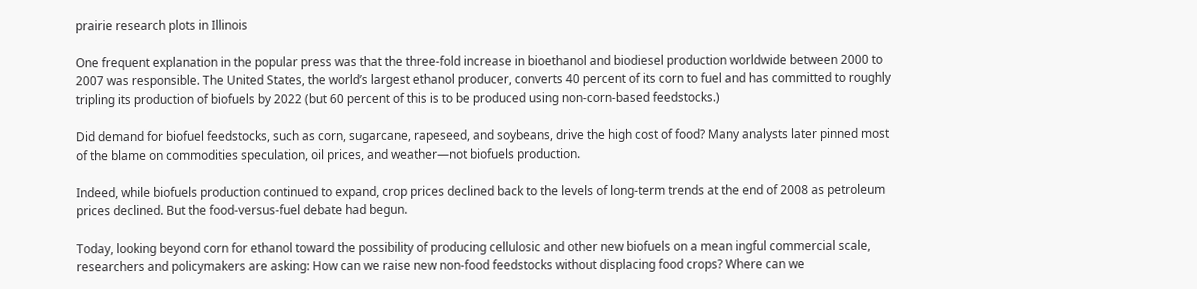prairie research plots in Illinois

One frequent explanation in the popular press was that the three-fold increase in bioethanol and biodiesel production worldwide between 2000 to 2007 was responsible. The United States, the world’s largest ethanol producer, converts 40 percent of its corn to fuel and has committed to roughly tripling its production of biofuels by 2022 (but 60 percent of this is to be produced using non-corn-based feedstocks.)

Did demand for biofuel feedstocks, such as corn, sugarcane, rapeseed, and soybeans, drive the high cost of food? Many analysts later pinned most of the blame on commodities speculation, oil prices, and weather—not biofuels production.

Indeed, while biofuels production continued to expand, crop prices declined back to the levels of long-term trends at the end of 2008 as petroleum prices declined. But the food-versus-fuel debate had begun.

Today, looking beyond corn for ethanol toward the possibility of producing cellulosic and other new biofuels on a mean ingful commercial scale, researchers and policymakers are asking: How can we raise new non-food feedstocks without displacing food crops? Where can we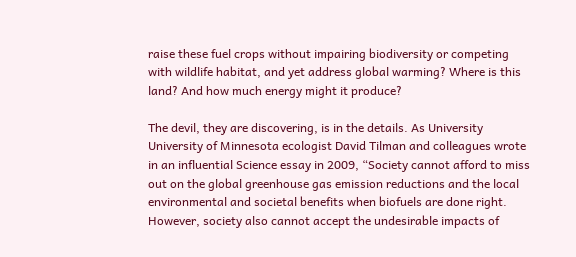raise these fuel crops without impairing biodiversity or competing with wildlife habitat, and yet address global warming? Where is this land? And how much energy might it produce?

The devil, they are discovering, is in the details. As University University of Minnesota ecologist David Tilman and colleagues wrote in an influential Science essay in 2009, “Society cannot afford to miss out on the global greenhouse gas emission reductions and the local environmental and societal benefits when biofuels are done right. However, society also cannot accept the undesirable impacts of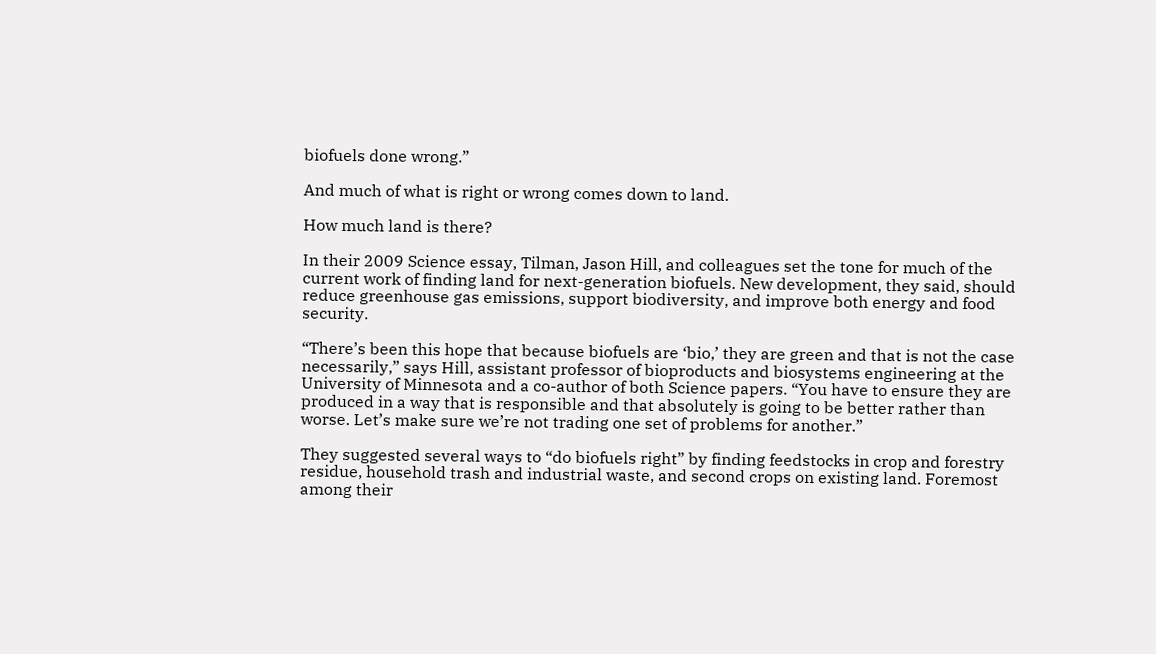biofuels done wrong.”

And much of what is right or wrong comes down to land.

How much land is there?

In their 2009 Science essay, Tilman, Jason Hill, and colleagues set the tone for much of the current work of finding land for next-generation biofuels. New development, they said, should reduce greenhouse gas emissions, support biodiversity, and improve both energy and food security.

“There’s been this hope that because biofuels are ‘bio,’ they are green and that is not the case necessarily,” says Hill, assistant professor of bioproducts and biosystems engineering at the University of Minnesota and a co-author of both Science papers. “You have to ensure they are produced in a way that is responsible and that absolutely is going to be better rather than worse. Let’s make sure we’re not trading one set of problems for another.”

They suggested several ways to “do biofuels right” by finding feedstocks in crop and forestry residue, household trash and industrial waste, and second crops on existing land. Foremost among their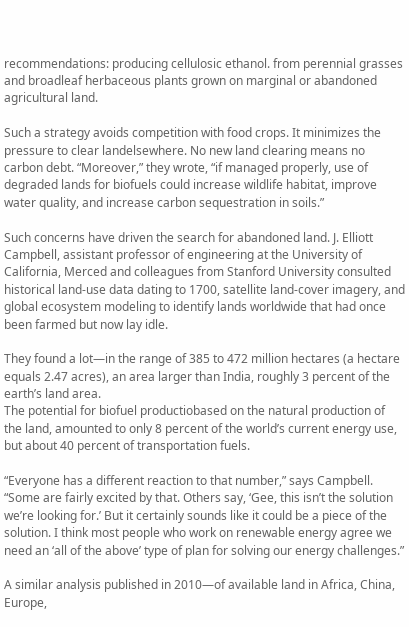recommendations: producing cellulosic ethanol. from perennial grasses and broadleaf herbaceous plants grown on marginal or abandoned agricultural land.

Such a strategy avoids competition with food crops. It minimizes the pressure to clear landelsewhere. No new land clearing means no carbon debt. “Moreover,” they wrote, “if managed properly, use of degraded lands for biofuels could increase wildlife habitat, improve water quality, and increase carbon sequestration in soils.”

Such concerns have driven the search for abandoned land. J. Elliott Campbell, assistant professor of engineering at the University of California, Merced and colleagues from Stanford University consulted historical land-use data dating to 1700, satellite land-cover imagery, and global ecosystem modeling to identify lands worldwide that had once been farmed but now lay idle.

They found a lot—in the range of 385 to 472 million hectares (a hectare equals 2.47 acres), an area larger than India, roughly 3 percent of the earth’s land area.
The potential for biofuel productiobased on the natural production of the land, amounted to only 8 percent of the world’s current energy use, but about 40 percent of transportation fuels.

“Everyone has a different reaction to that number,” says Campbell. “Some are fairly excited by that. Others say, ‘Gee, this isn’t the solution we’re looking for.’ But it certainly sounds like it could be a piece of the solution. I think most people who work on renewable energy agree we need an ‘all of the above’ type of plan for solving our energy challenges.”

A similar analysis published in 2010—of available land in Africa, China, Europe,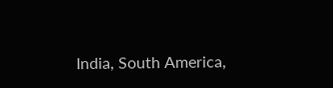India, South America,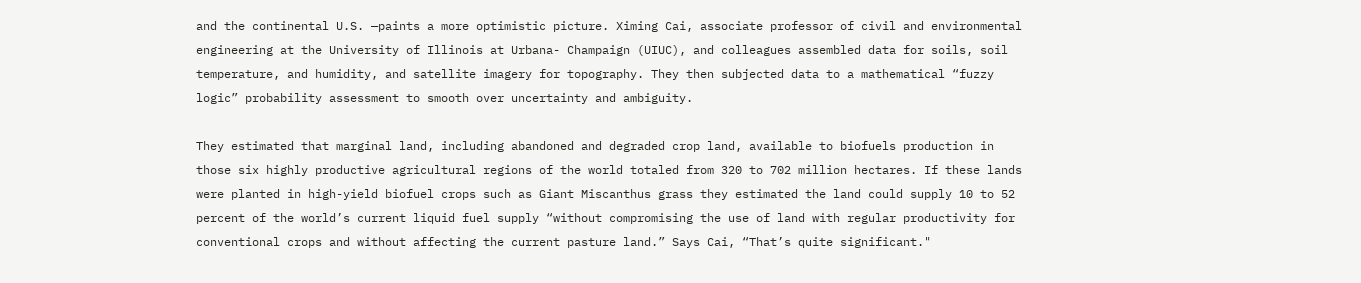and the continental U.S. —paints a more optimistic picture. Ximing Cai, associate professor of civil and environmental engineering at the University of Illinois at Urbana- Champaign (UIUC), and colleagues assembled data for soils, soil temperature, and humidity, and satellite imagery for topography. They then subjected data to a mathematical “fuzzy logic” probability assessment to smooth over uncertainty and ambiguity.

They estimated that marginal land, including abandoned and degraded crop land, available to biofuels production in those six highly productive agricultural regions of the world totaled from 320 to 702 million hectares. If these lands were planted in high-yield biofuel crops such as Giant Miscanthus grass they estimated the land could supply 10 to 52 percent of the world’s current liquid fuel supply “without compromising the use of land with regular productivity for conventional crops and without affecting the current pasture land.” Says Cai, “That’s quite significant."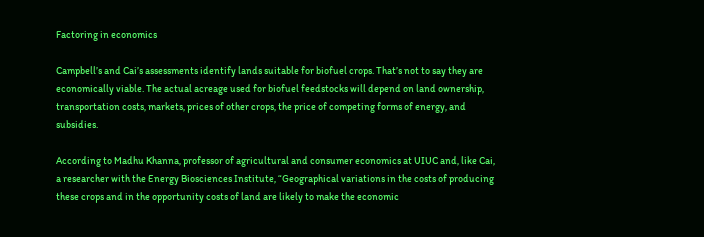Factoring in economics

Campbell’s and Cai’s assessments identify lands suitable for biofuel crops. That’s not to say they are economically viable. The actual acreage used for biofuel feedstocks will depend on land ownership, transportation costs, markets, prices of other crops, the price of competing forms of energy, and subsidies.

According to Madhu Khanna, professor of agricultural and consumer economics at UIUC and, like Cai, a researcher with the Energy Biosciences Institute, “Geographical variations in the costs of producing these crops and in the opportunity costs of land are likely to make the economic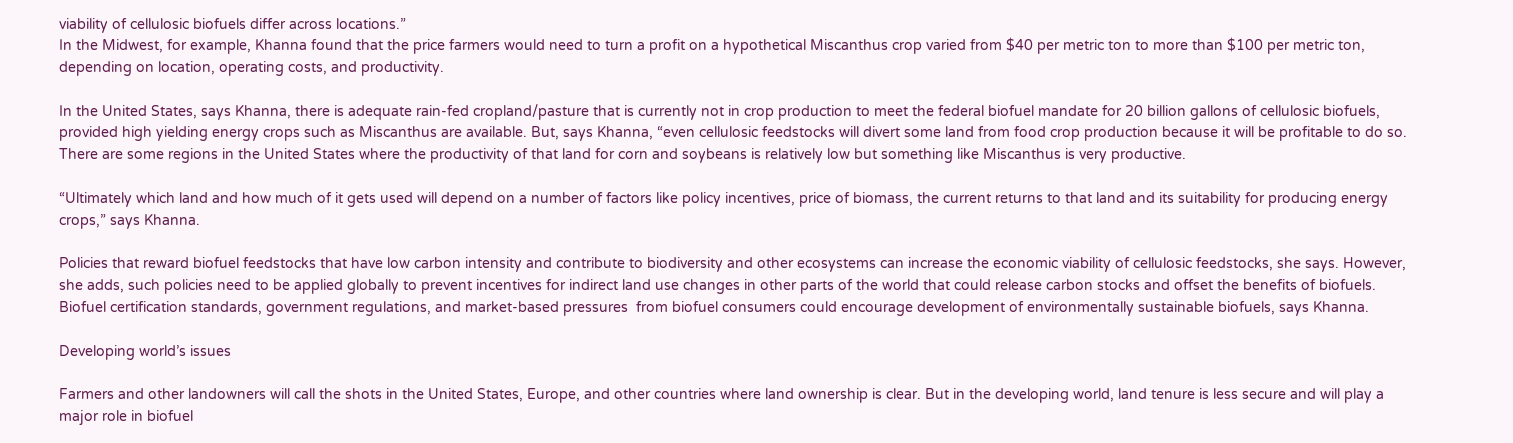viability of cellulosic biofuels differ across locations.”
In the Midwest, for example, Khanna found that the price farmers would need to turn a profit on a hypothetical Miscanthus crop varied from $40 per metric ton to more than $100 per metric ton, depending on location, operating costs, and productivity.

In the United States, says Khanna, there is adequate rain-fed cropland/pasture that is currently not in crop production to meet the federal biofuel mandate for 20 billion gallons of cellulosic biofuels, provided high yielding energy crops such as Miscanthus are available. But, says Khanna, “even cellulosic feedstocks will divert some land from food crop production because it will be profitable to do so. There are some regions in the United States where the productivity of that land for corn and soybeans is relatively low but something like Miscanthus is very productive.

“Ultimately which land and how much of it gets used will depend on a number of factors like policy incentives, price of biomass, the current returns to that land and its suitability for producing energy crops,” says Khanna.

Policies that reward biofuel feedstocks that have low carbon intensity and contribute to biodiversity and other ecosystems can increase the economic viability of cellulosic feedstocks, she says. However, she adds, such policies need to be applied globally to prevent incentives for indirect land use changes in other parts of the world that could release carbon stocks and offset the benefits of biofuels. Biofuel certification standards, government regulations, and market-based pressures  from biofuel consumers could encourage development of environmentally sustainable biofuels, says Khanna.

Developing world’s issues

Farmers and other landowners will call the shots in the United States, Europe, and other countries where land ownership is clear. But in the developing world, land tenure is less secure and will play a major role in biofuel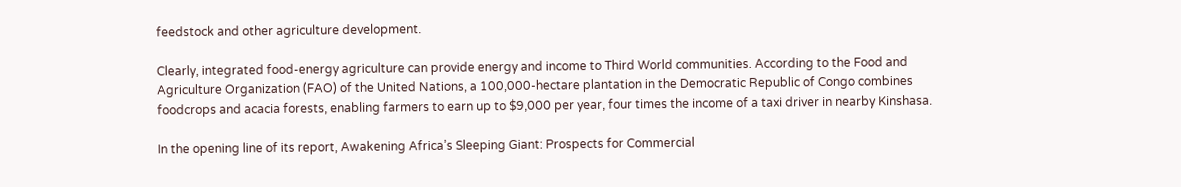feedstock and other agriculture development.

Clearly, integrated food-energy agriculture can provide energy and income to Third World communities. According to the Food and Agriculture Organization (FAO) of the United Nations, a 100,000-hectare plantation in the Democratic Republic of Congo combines foodcrops and acacia forests, enabling farmers to earn up to $9,000 per year, four times the income of a taxi driver in nearby Kinshasa.

In the opening line of its report, Awakening Africa’s Sleeping Giant: Prospects for Commercial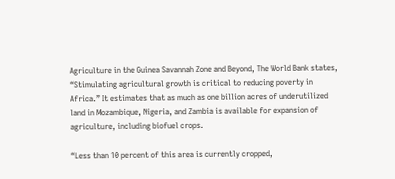Agriculture in the Guinea Savannah Zone and Beyond, The World Bank states, “Stimulating agricultural growth is critical to reducing poverty in Africa.” It estimates that as much as one billion acres of underutilized land in Mozambique, Nigeria, and Zambia is available for expansion of agriculture, including biofuel crops.

“Less than 10 percent of this area is currently cropped,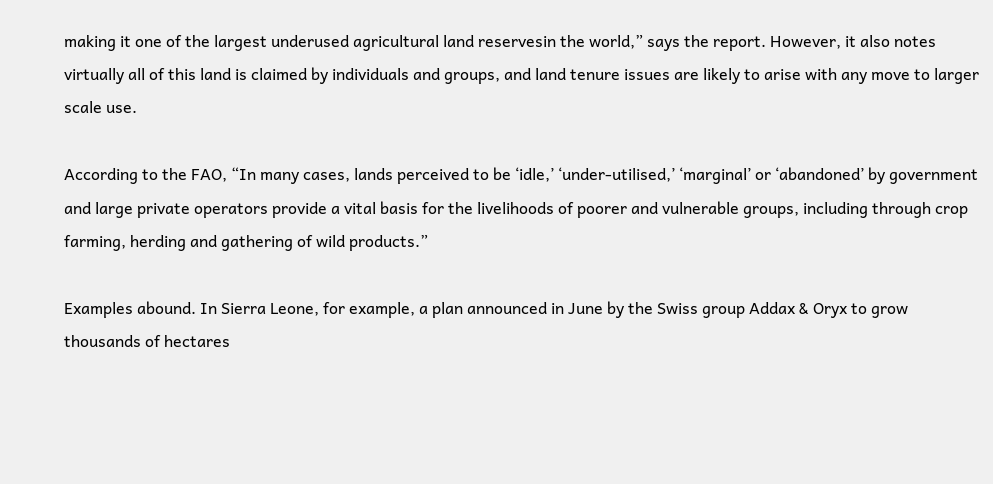making it one of the largest underused agricultural land reservesin the world,” says the report. However, it also notes virtually all of this land is claimed by individuals and groups, and land tenure issues are likely to arise with any move to larger scale use.

According to the FAO, “In many cases, lands perceived to be ‘idle,’ ‘under-utilised,’ ‘marginal’ or ‘abandoned’ by government and large private operators provide a vital basis for the livelihoods of poorer and vulnerable groups, including through crop farming, herding and gathering of wild products.”

Examples abound. In Sierra Leone, for example, a plan announced in June by the Swiss group Addax & Oryx to grow thousands of hectares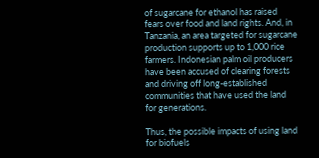of sugarcane for ethanol has raised fears over food and land rights. And, in Tanzania, an area targeted for sugarcane production supports up to 1,000 rice farmers. Indonesian palm oil producers have been accused of clearing forests and driving off long-established communities that have used the land for generations.

Thus, the possible impacts of using land for biofuels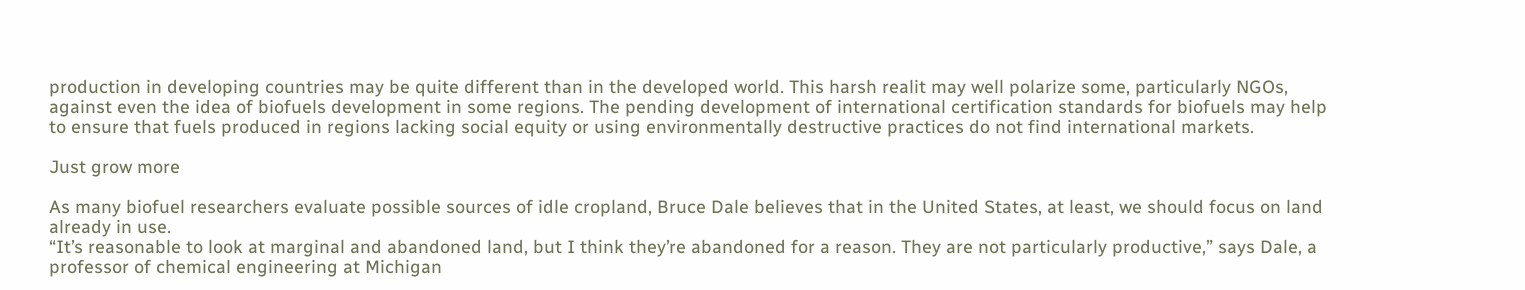production in developing countries may be quite different than in the developed world. This harsh realit may well polarize some, particularly NGOs, against even the idea of biofuels development in some regions. The pending development of international certification standards for biofuels may help to ensure that fuels produced in regions lacking social equity or using environmentally destructive practices do not find international markets.

Just grow more

As many biofuel researchers evaluate possible sources of idle cropland, Bruce Dale believes that in the United States, at least, we should focus on land already in use.
“It’s reasonable to look at marginal and abandoned land, but I think they’re abandoned for a reason. They are not particularly productive,” says Dale, a professor of chemical engineering at Michigan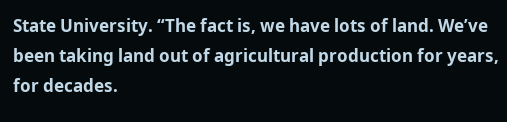State University. “The fact is, we have lots of land. We’ve been taking land out of agricultural production for years, for decades.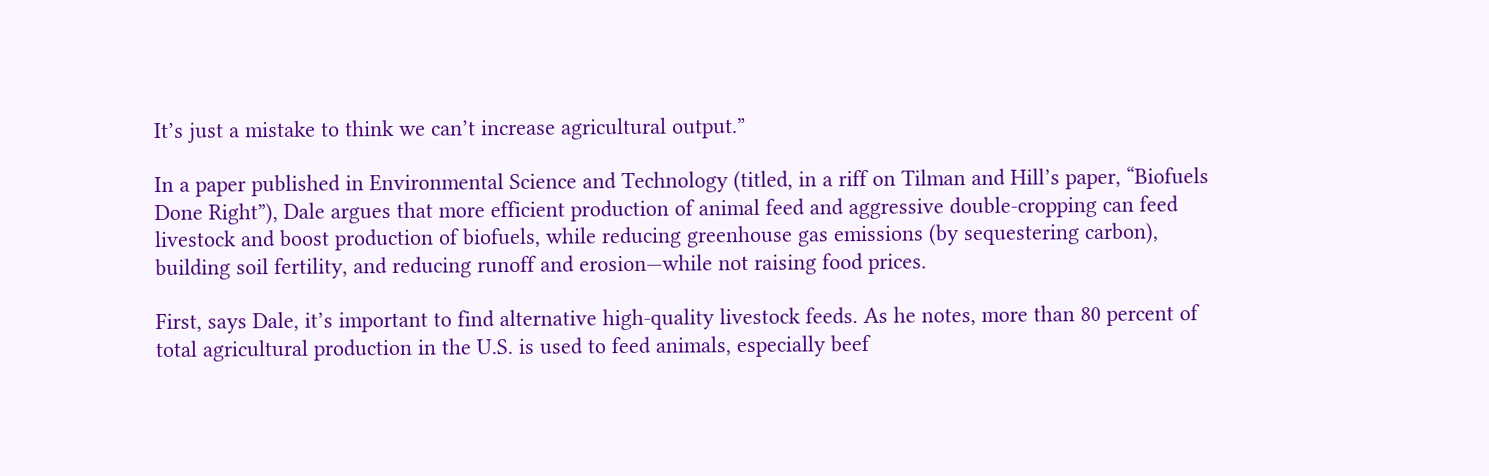It’s just a mistake to think we can’t increase agricultural output.”

In a paper published in Environmental Science and Technology (titled, in a riff on Tilman and Hill’s paper, “Biofuels Done Right”), Dale argues that more efficient production of animal feed and aggressive double-cropping can feed livestock and boost production of biofuels, while reducing greenhouse gas emissions (by sequestering carbon), building soil fertility, and reducing runoff and erosion—while not raising food prices.

First, says Dale, it’s important to find alternative high-quality livestock feeds. As he notes, more than 80 percent of total agricultural production in the U.S. is used to feed animals, especially beef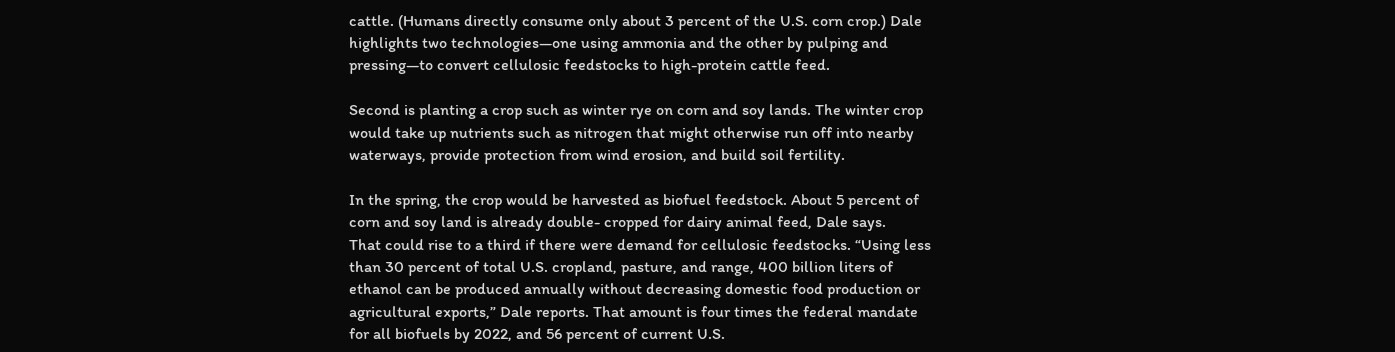cattle. (Humans directly consume only about 3 percent of the U.S. corn crop.) Dale highlights two technologies—one using ammonia and the other by pulping and pressing—to convert cellulosic feedstocks to high-protein cattle feed.

Second is planting a crop such as winter rye on corn and soy lands. The winter crop would take up nutrients such as nitrogen that might otherwise run off into nearby waterways, provide protection from wind erosion, and build soil fertility.

In the spring, the crop would be harvested as biofuel feedstock. About 5 percent of corn and soy land is already double- cropped for dairy animal feed, Dale says.
That could rise to a third if there were demand for cellulosic feedstocks. “Using less than 30 percent of total U.S. cropland, pasture, and range, 400 billion liters of ethanol can be produced annually without decreasing domestic food production or agricultural exports,” Dale reports. That amount is four times the federal mandate for all biofuels by 2022, and 56 percent of current U.S.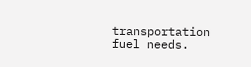transportation fuel needs.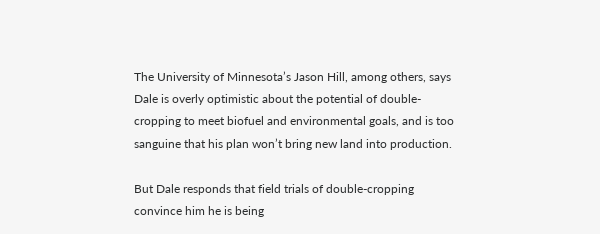The University of Minnesota’s Jason Hill, among others, says Dale is overly optimistic about the potential of double-cropping to meet biofuel and environmental goals, and is too sanguine that his plan won’t bring new land into production.

But Dale responds that field trials of double-cropping convince him he is being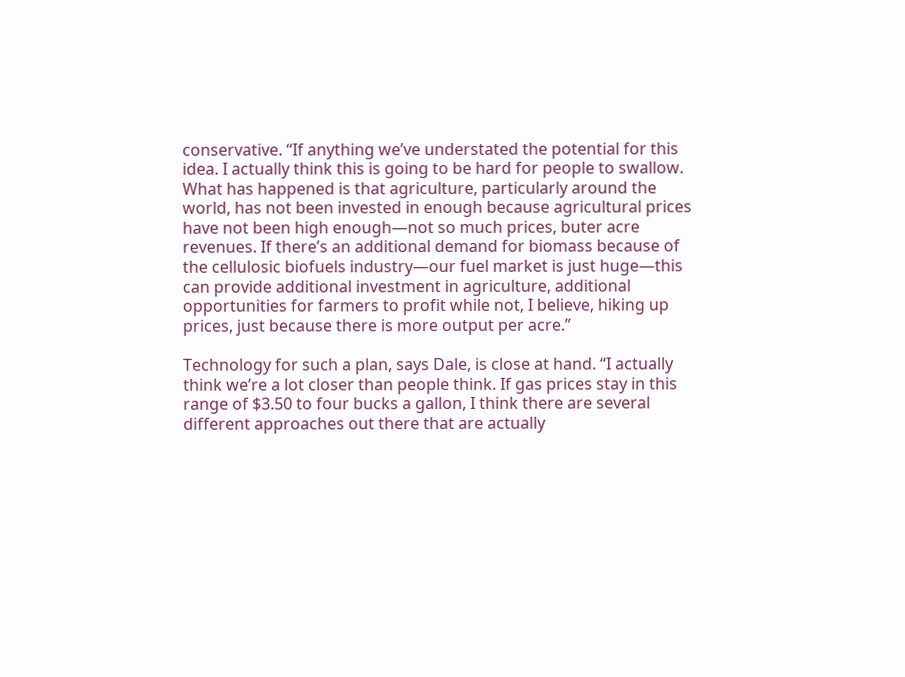conservative. “If anything we’ve understated the potential for this idea. I actually think this is going to be hard for people to swallow. What has happened is that agriculture, particularly around the world, has not been invested in enough because agricultural prices have not been high enough—not so much prices, buter acre revenues. If there’s an additional demand for biomass because of the cellulosic biofuels industry—our fuel market is just huge—this can provide additional investment in agriculture, additional opportunities for farmers to profit while not, I believe, hiking up prices, just because there is more output per acre.”

Technology for such a plan, says Dale, is close at hand. “I actually think we’re a lot closer than people think. If gas prices stay in this range of $3.50 to four bucks a gallon, I think there are several different approaches out there that are actually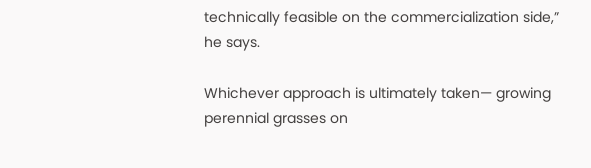technically feasible on the commercialization side,” he says.

Whichever approach is ultimately taken— growing perennial grasses on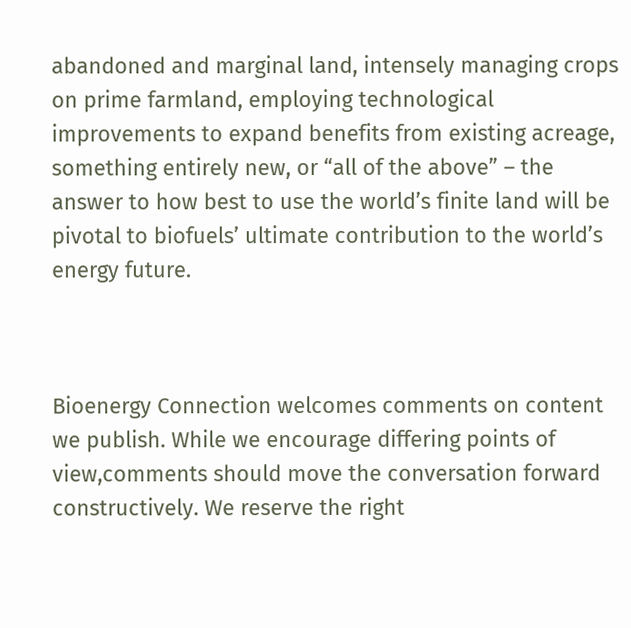abandoned and marginal land, intensely managing crops on prime farmland, employing technological improvements to expand benefits from existing acreage, something entirely new, or “all of the above” – the answer to how best to use the world’s finite land will be pivotal to biofuels’ ultimate contribution to the world’s energy future.



Bioenergy Connection welcomes comments on content we publish. While we encourage differing points of view,comments should move the conversation forward constructively. We reserve the right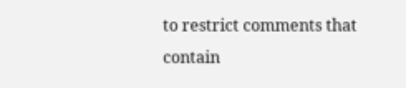to restrict comments that contain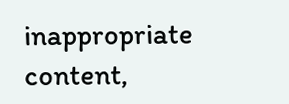inappropriate content,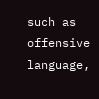such as offensive language,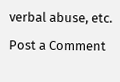verbal abuse, etc.

Post a Comment